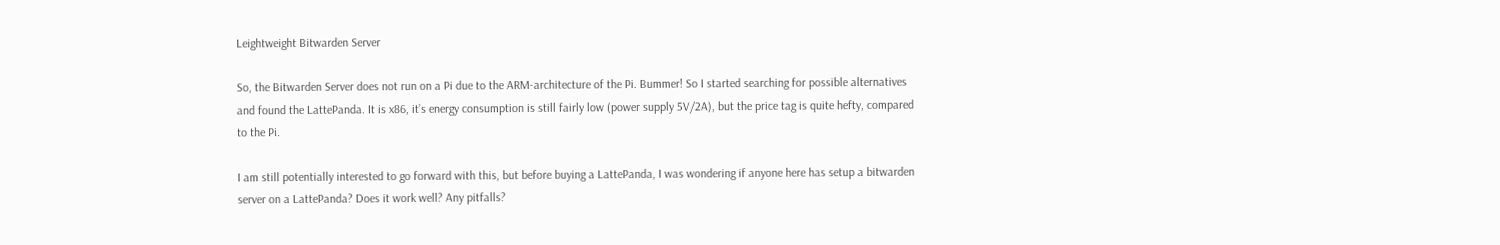Leightweight Bitwarden Server

So, the Bitwarden Server does not run on a Pi due to the ARM-architecture of the Pi. Bummer! So I started searching for possible alternatives and found the LattePanda. It is x86, it’s energy consumption is still fairly low (power supply 5V/2A), but the price tag is quite hefty, compared to the Pi.

I am still potentially interested to go forward with this, but before buying a LattePanda, I was wondering if anyone here has setup a bitwarden server on a LattePanda? Does it work well? Any pitfalls?